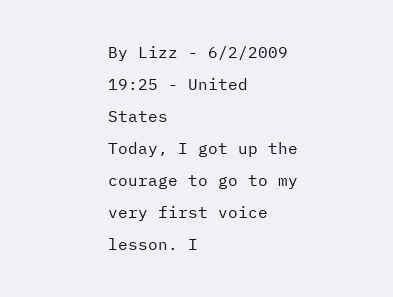By Lizz - 6/2/2009 19:25 - United States
Today, I got up the courage to go to my very first voice lesson. I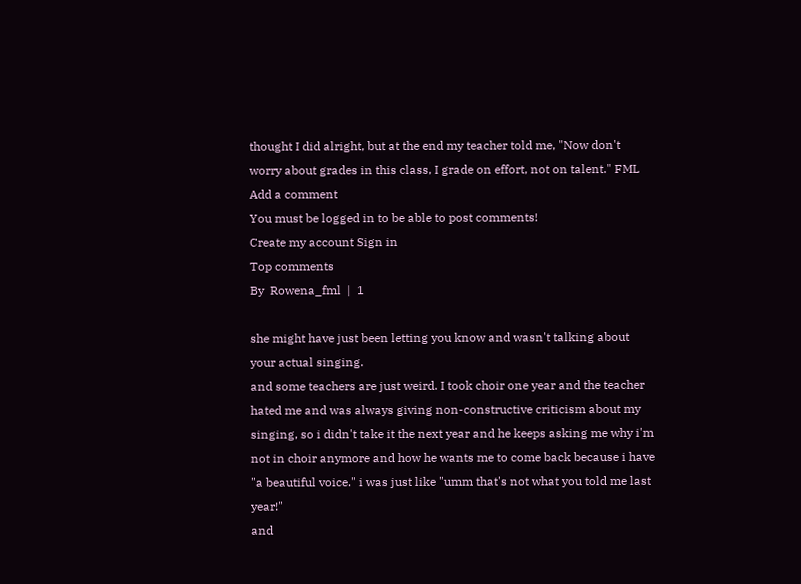thought I did alright, but at the end my teacher told me, "Now don't worry about grades in this class, I grade on effort, not on talent." FML
Add a comment
You must be logged in to be able to post comments!
Create my account Sign in
Top comments
By  Rowena_fml  |  1

she might have just been letting you know and wasn't talking about your actual singing.
and some teachers are just weird. I took choir one year and the teacher hated me and was always giving non-constructive criticism about my singing, so i didn't take it the next year and he keeps asking me why i'm not in choir anymore and how he wants me to come back because i have "a beautiful voice." i was just like "umm that's not what you told me last year!"
and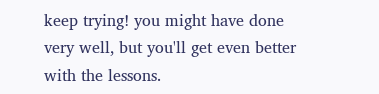keep trying! you might have done very well, but you'll get even better with the lessons.